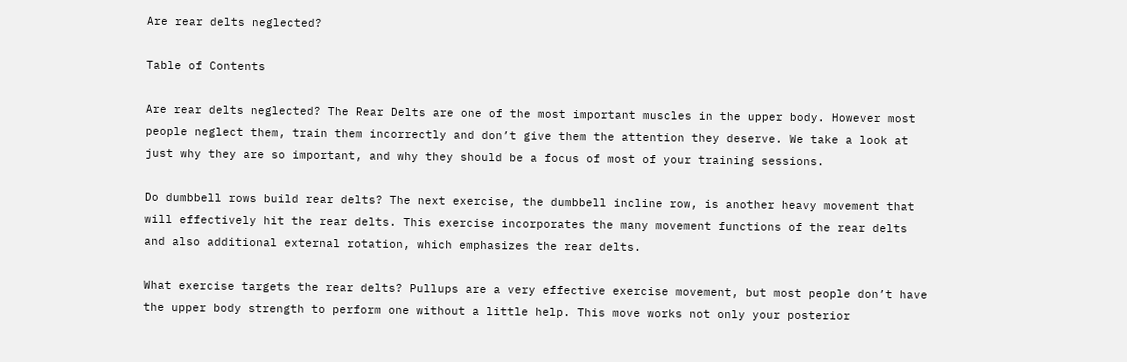Are rear delts neglected?

Table of Contents

Are rear delts neglected? The Rear Delts are one of the most important muscles in the upper body. However most people neglect them, train them incorrectly and don’t give them the attention they deserve. We take a look at just why they are so important, and why they should be a focus of most of your training sessions.

Do dumbbell rows build rear delts? The next exercise, the dumbbell incline row, is another heavy movement that will effectively hit the rear delts. This exercise incorporates the many movement functions of the rear delts and also additional external rotation, which emphasizes the rear delts.

What exercise targets the rear delts? Pullups are a very effective exercise movement, but most people don’t have the upper body strength to perform one without a little help. This move works not only your posterior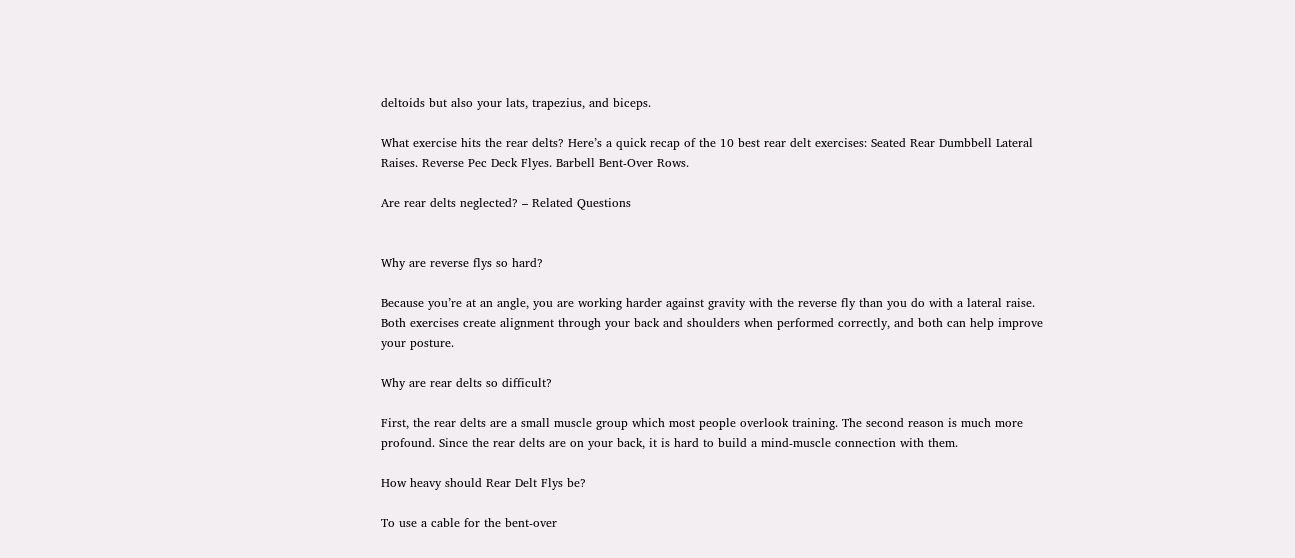deltoids but also your lats, trapezius, and biceps.

What exercise hits the rear delts? Here’s a quick recap of the 10 best rear delt exercises: Seated Rear Dumbbell Lateral Raises. Reverse Pec Deck Flyes. Barbell Bent-Over Rows.

Are rear delts neglected? – Related Questions


Why are reverse flys so hard?

Because you’re at an angle, you are working harder against gravity with the reverse fly than you do with a lateral raise. Both exercises create alignment through your back and shoulders when performed correctly, and both can help improve your posture.

Why are rear delts so difficult?

First, the rear delts are a small muscle group which most people overlook training. The second reason is much more profound. Since the rear delts are on your back, it is hard to build a mind-muscle connection with them.

How heavy should Rear Delt Flys be?

To use a cable for the bent-over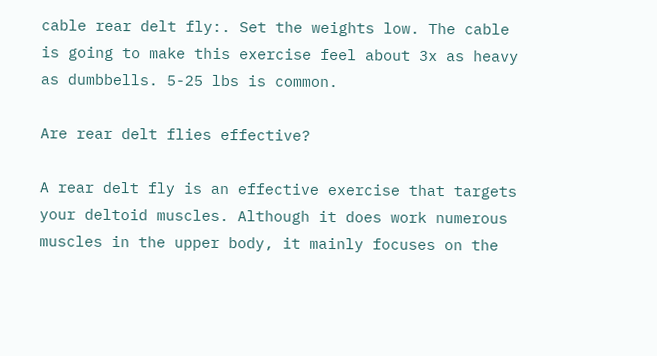cable rear delt fly:. Set the weights low. The cable is going to make this exercise feel about 3x as heavy as dumbbells. 5-25 lbs is common.

Are rear delt flies effective?

A rear delt fly is an effective exercise that targets your deltoid muscles. Although it does work numerous muscles in the upper body, it mainly focuses on the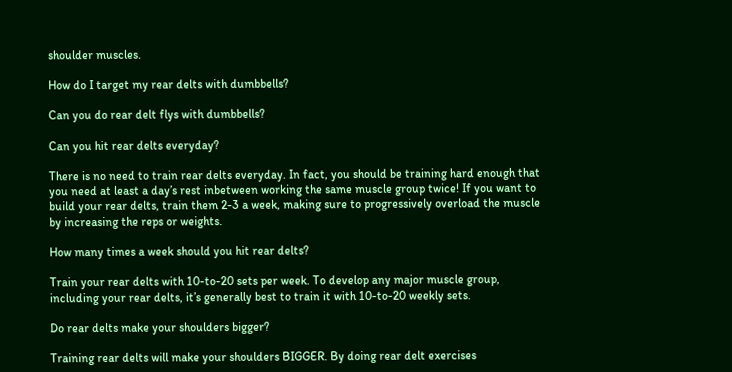shoulder muscles.

How do I target my rear delts with dumbbells?

Can you do rear delt flys with dumbbells?

Can you hit rear delts everyday?

There is no need to train rear delts everyday. In fact, you should be training hard enough that you need at least a day’s rest inbetween working the same muscle group twice! If you want to build your rear delts, train them 2-3 a week, making sure to progressively overload the muscle by increasing the reps or weights.

How many times a week should you hit rear delts?

Train your rear delts with 10-to-20 sets per week. To develop any major muscle group, including your rear delts, it’s generally best to train it with 10-to-20 weekly sets.

Do rear delts make your shoulders bigger?

Training rear delts will make your shoulders BIGGER. By doing rear delt exercises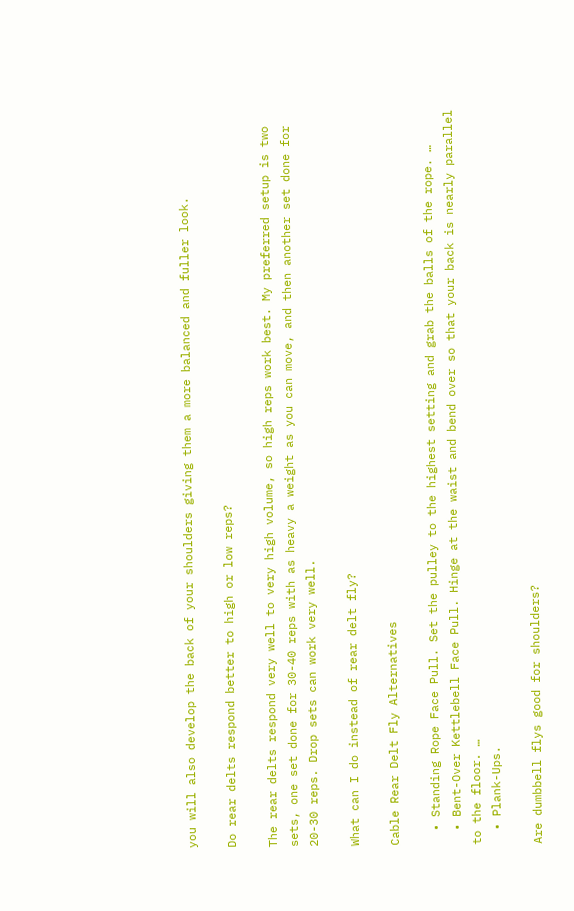you will also develop the back of your shoulders giving them a more balanced and fuller look.

Do rear delts respond better to high or low reps?

The rear delts respond very well to very high volume, so high reps work best. My preferred setup is two sets, one set done for 30-40 reps with as heavy a weight as you can move, and then another set done for 20-30 reps. Drop sets can work very well.

What can I do instead of rear delt fly?

Cable Rear Delt Fly Alternatives

  • Standing Rope Face Pull. Set the pulley to the highest setting and grab the balls of the rope. …
  • Bent-Over Kettlebell Face Pull. Hinge at the waist and bend over so that your back is nearly parallel to the floor. …
  • Plank-Ups.

Are dumbbell flys good for shoulders?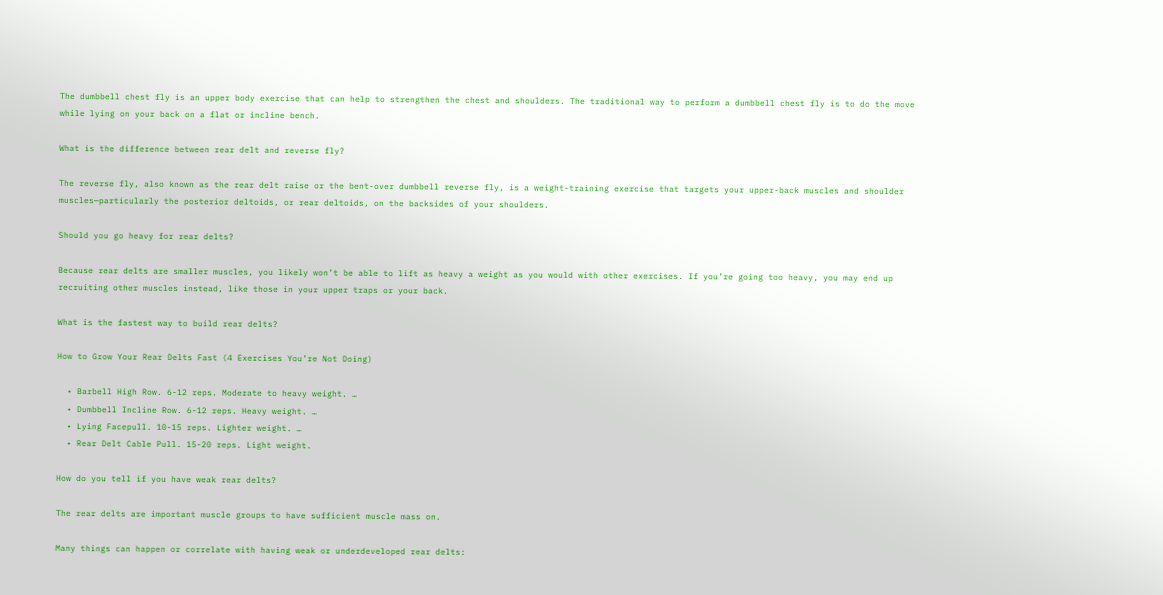The dumbbell chest fly is an upper body exercise that can help to strengthen the chest and shoulders. The traditional way to perform a dumbbell chest fly is to do the move while lying on your back on a flat or incline bench.

What is the difference between rear delt and reverse fly?

The reverse fly, also known as the rear delt raise or the bent-over dumbbell reverse fly, is a weight-training exercise that targets your upper-back muscles and shoulder muscles—particularly the posterior deltoids, or rear deltoids, on the backsides of your shoulders.

Should you go heavy for rear delts?

Because rear delts are smaller muscles, you likely won’t be able to lift as heavy a weight as you would with other exercises. If you’re going too heavy, you may end up recruiting other muscles instead, like those in your upper traps or your back.

What is the fastest way to build rear delts?

How to Grow Your Rear Delts Fast (4 Exercises You’re Not Doing)

  • Barbell High Row. 6-12 reps. Moderate to heavy weight. …
  • Dumbbell Incline Row. 6-12 reps. Heavy weight. …
  • Lying Facepull. 10-15 reps. Lighter weight. …
  • Rear Delt Cable Pull. 15-20 reps. Light weight.

How do you tell if you have weak rear delts?

The rear delts are important muscle groups to have sufficient muscle mass on.

Many things can happen or correlate with having weak or underdeveloped rear delts: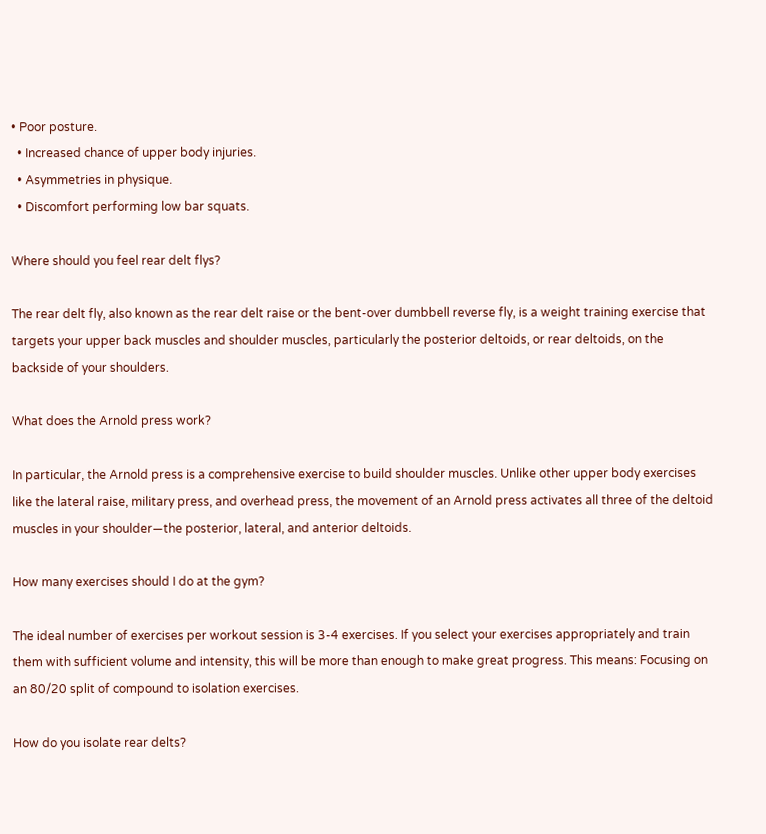• Poor posture.
  • Increased chance of upper body injuries.
  • Asymmetries in physique.
  • Discomfort performing low bar squats.

Where should you feel rear delt flys?

The rear delt fly, also known as the rear delt raise or the bent-over dumbbell reverse fly, is a weight training exercise that targets your upper back muscles and shoulder muscles, particularly the posterior deltoids, or rear deltoids, on the backside of your shoulders.

What does the Arnold press work?

In particular, the Arnold press is a comprehensive exercise to build shoulder muscles. Unlike other upper body exercises like the lateral raise, military press, and overhead press, the movement of an Arnold press activates all three of the deltoid muscles in your shoulder—the posterior, lateral, and anterior deltoids.

How many exercises should I do at the gym?

The ideal number of exercises per workout session is 3-4 exercises. If you select your exercises appropriately and train them with sufficient volume and intensity, this will be more than enough to make great progress. This means: Focusing on an 80/20 split of compound to isolation exercises.

How do you isolate rear delts?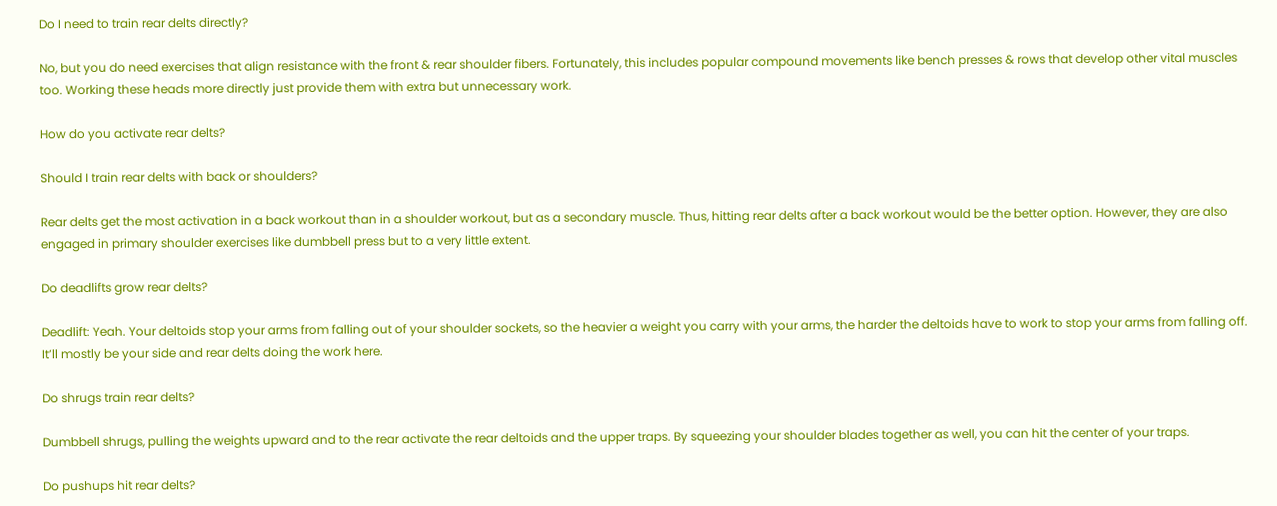Do I need to train rear delts directly?

No, but you do need exercises that align resistance with the front & rear shoulder fibers. Fortunately, this includes popular compound movements like bench presses & rows that develop other vital muscles too. Working these heads more directly just provide them with extra but unnecessary work.

How do you activate rear delts?

Should I train rear delts with back or shoulders?

Rear delts get the most activation in a back workout than in a shoulder workout, but as a secondary muscle. Thus, hitting rear delts after a back workout would be the better option. However, they are also engaged in primary shoulder exercises like dumbbell press but to a very little extent.

Do deadlifts grow rear delts?

Deadlift: Yeah. Your deltoids stop your arms from falling out of your shoulder sockets, so the heavier a weight you carry with your arms, the harder the deltoids have to work to stop your arms from falling off. It’ll mostly be your side and rear delts doing the work here.

Do shrugs train rear delts?

Dumbbell shrugs, pulling the weights upward and to the rear activate the rear deltoids and the upper traps. By squeezing your shoulder blades together as well, you can hit the center of your traps.

Do pushups hit rear delts?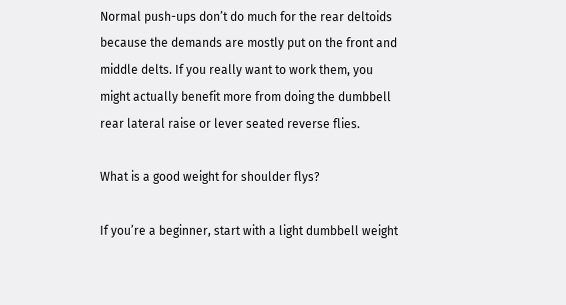Normal push-ups don’t do much for the rear deltoids because the demands are mostly put on the front and middle delts. If you really want to work them, you might actually benefit more from doing the dumbbell rear lateral raise or lever seated reverse flies.

What is a good weight for shoulder flys?

If you’re a beginner, start with a light dumbbell weight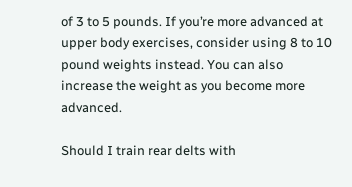of 3 to 5 pounds. If you’re more advanced at upper body exercises, consider using 8 to 10 pound weights instead. You can also increase the weight as you become more advanced.

Should I train rear delts with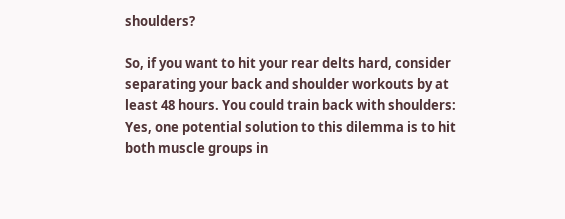shoulders?

So, if you want to hit your rear delts hard, consider separating your back and shoulder workouts by at least 48 hours. You could train back with shoulders: Yes, one potential solution to this dilemma is to hit both muscle groups in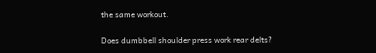the same workout.

Does dumbbell shoulder press work rear delts?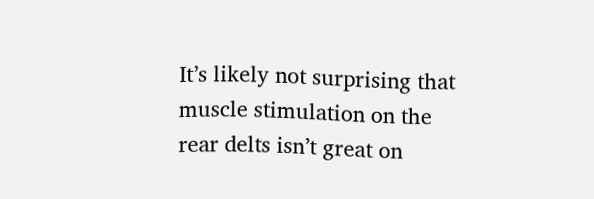It’s likely not surprising that muscle stimulation on the rear delts isn’t great on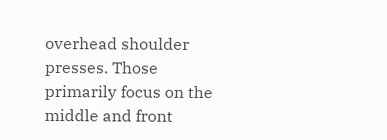overhead shoulder presses. Those primarily focus on the middle and front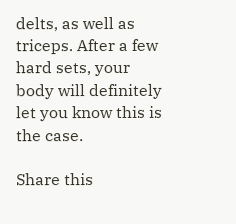delts, as well as triceps. After a few hard sets, your body will definitely let you know this is the case.

Share this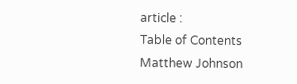article :
Table of Contents
Matthew Johnson